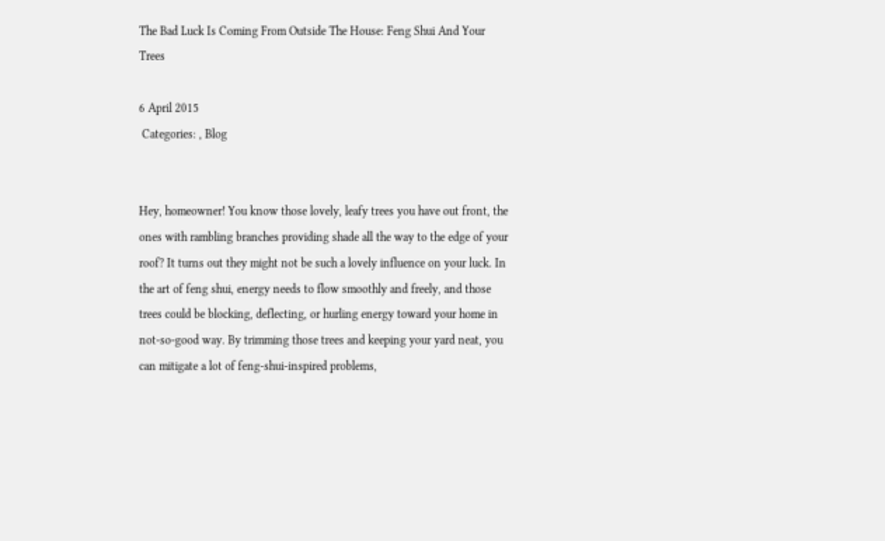The Bad Luck Is Coming From Outside The House: Feng Shui And Your Trees

6 April 2015
 Categories: , Blog


Hey, homeowner! You know those lovely, leafy trees you have out front, the ones with rambling branches providing shade all the way to the edge of your roof? It turns out they might not be such a lovely influence on your luck. In the art of feng shui, energy needs to flow smoothly and freely, and those trees could be blocking, deflecting, or hurling energy toward your home in not-so-good way. By trimming those trees and keeping your yard neat, you can mitigate a lot of feng-shui-inspired problems,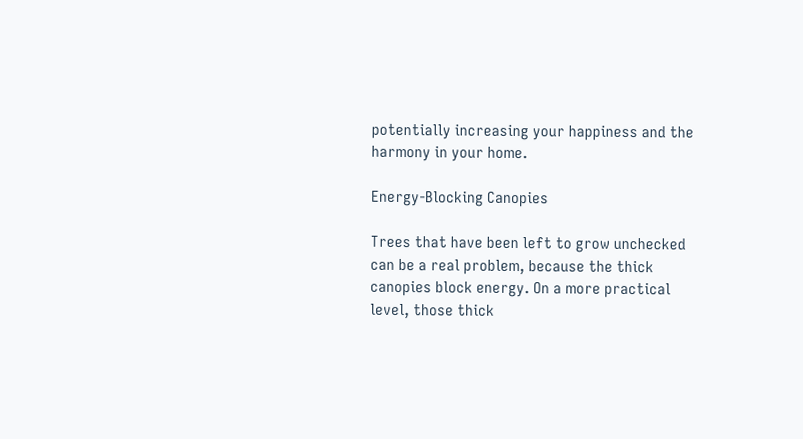potentially increasing your happiness and the harmony in your home.

Energy-Blocking Canopies

Trees that have been left to grow unchecked can be a real problem, because the thick canopies block energy. On a more practical level, those thick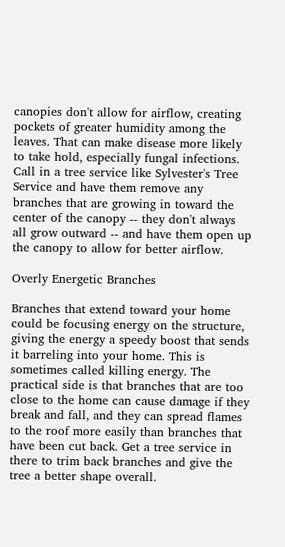canopies don't allow for airflow, creating pockets of greater humidity among the leaves. That can make disease more likely to take hold, especially fungal infections. Call in a tree service like Sylvester's Tree Service and have them remove any branches that are growing in toward the center of the canopy -- they don't always all grow outward -- and have them open up the canopy to allow for better airflow.

Overly Energetic Branches

Branches that extend toward your home could be focusing energy on the structure, giving the energy a speedy boost that sends it barreling into your home. This is sometimes called killing energy. The practical side is that branches that are too close to the home can cause damage if they break and fall, and they can spread flames to the roof more easily than branches that have been cut back. Get a tree service in there to trim back branches and give the tree a better shape overall.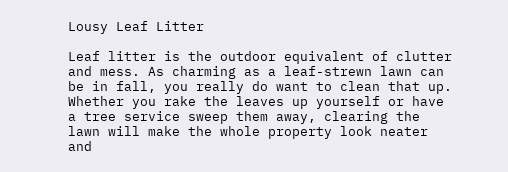Lousy Leaf Litter

Leaf litter is the outdoor equivalent of clutter and mess. As charming as a leaf-strewn lawn can be in fall, you really do want to clean that up. Whether you rake the leaves up yourself or have a tree service sweep them away, clearing the lawn will make the whole property look neater and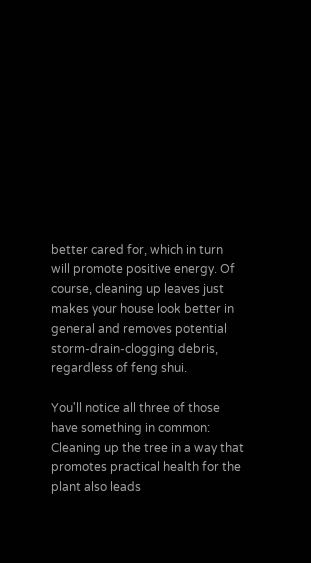better cared for, which in turn will promote positive energy. Of course, cleaning up leaves just makes your house look better in general and removes potential storm-drain-clogging debris, regardless of feng shui.

You'll notice all three of those have something in common: Cleaning up the tree in a way that promotes practical health for the plant also leads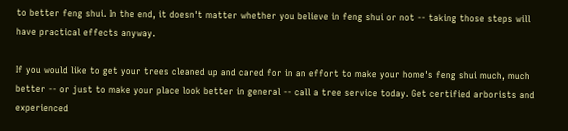to better feng shui. In the end, it doesn't matter whether you believe in feng shui or not -- taking those steps will have practical effects anyway.

If you would like to get your trees cleaned up and cared for in an effort to make your home's feng shui much, much better -- or just to make your place look better in general -- call a tree service today. Get certified arborists and experienced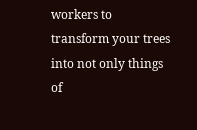workers to transform your trees into not only things of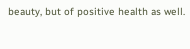beauty, but of positive health as well.